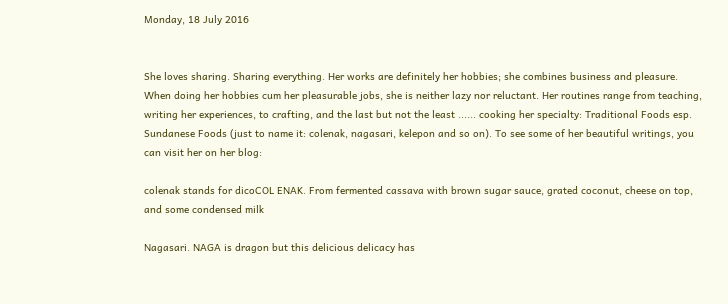Monday, 18 July 2016


She loves sharing. Sharing everything. Her works are definitely her hobbies; she combines business and pleasure. When doing her hobbies cum her pleasurable jobs, she is neither lazy nor reluctant. Her routines range from teaching, writing her experiences, to crafting, and the last but not the least ...... cooking her specialty: Traditional Foods esp. Sundanese Foods (just to name it: colenak, nagasari, kelepon and so on). To see some of her beautiful writings, you can visit her on her blog:

colenak stands for dicoCOL ENAK. From fermented cassava with brown sugar sauce, grated coconut, cheese on top, and some condensed milk

Nagasari. NAGA is dragon but this delicious delicacy has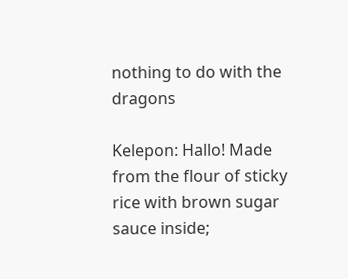nothing to do with the dragons

Kelepon: Hallo! Made from the flour of sticky rice with brown sugar sauce inside;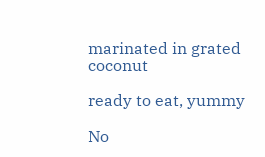marinated in grated coconut

ready to eat, yummy

No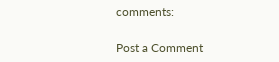comments:

Post a Comment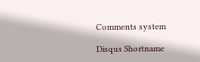Comments system

Disqus Shortname